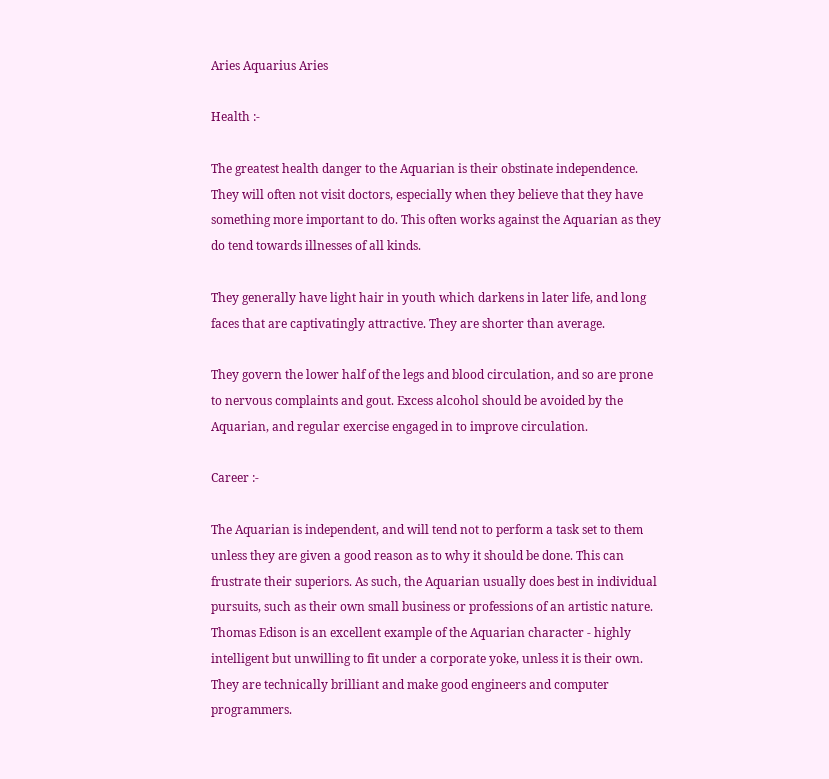Aries Aquarius Aries

Health :-

The greatest health danger to the Aquarian is their obstinate independence. They will often not visit doctors, especially when they believe that they have something more important to do. This often works against the Aquarian as they do tend towards illnesses of all kinds.

They generally have light hair in youth which darkens in later life, and long faces that are captivatingly attractive. They are shorter than average.

They govern the lower half of the legs and blood circulation, and so are prone to nervous complaints and gout. Excess alcohol should be avoided by the Aquarian, and regular exercise engaged in to improve circulation.

Career :-

The Aquarian is independent, and will tend not to perform a task set to them unless they are given a good reason as to why it should be done. This can frustrate their superiors. As such, the Aquarian usually does best in individual pursuits, such as their own small business or professions of an artistic nature. Thomas Edison is an excellent example of the Aquarian character - highly intelligent but unwilling to fit under a corporate yoke, unless it is their own. They are technically brilliant and make good engineers and computer programmers.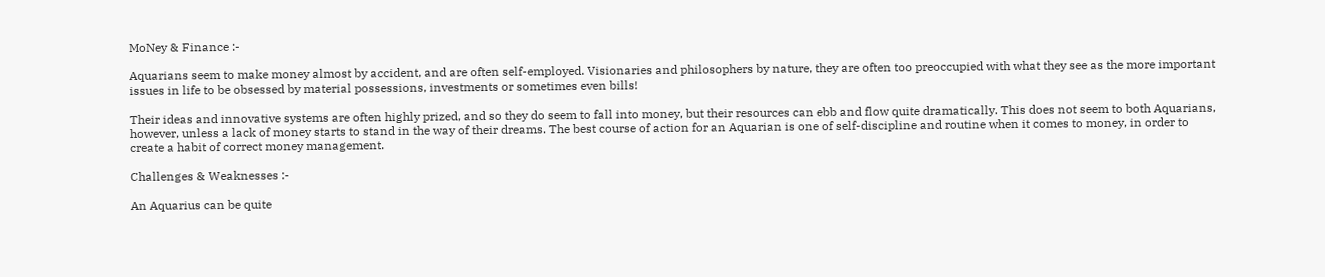MoNey & Finance :-

Aquarians seem to make money almost by accident, and are often self-employed. Visionaries and philosophers by nature, they are often too preoccupied with what they see as the more important issues in life to be obsessed by material possessions, investments or sometimes even bills!

Their ideas and innovative systems are often highly prized, and so they do seem to fall into money, but their resources can ebb and flow quite dramatically. This does not seem to both Aquarians, however, unless a lack of money starts to stand in the way of their dreams. The best course of action for an Aquarian is one of self-discipline and routine when it comes to money, in order to create a habit of correct money management.

Challenges & Weaknesses :-

An Aquarius can be quite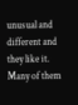unusual and different and they like it. Many of them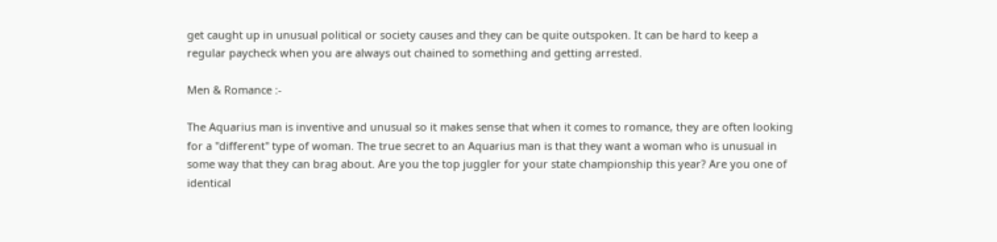get caught up in unusual political or society causes and they can be quite outspoken. It can be hard to keep a regular paycheck when you are always out chained to something and getting arrested.

Men & Romance :-

The Aquarius man is inventive and unusual so it makes sense that when it comes to romance, they are often looking for a "different" type of woman. The true secret to an Aquarius man is that they want a woman who is unusual in some way that they can brag about. Are you the top juggler for your state championship this year? Are you one of identical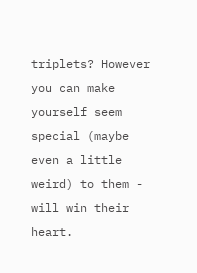triplets? However you can make yourself seem special (maybe even a little weird) to them - will win their heart.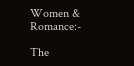Women & Romance:-

The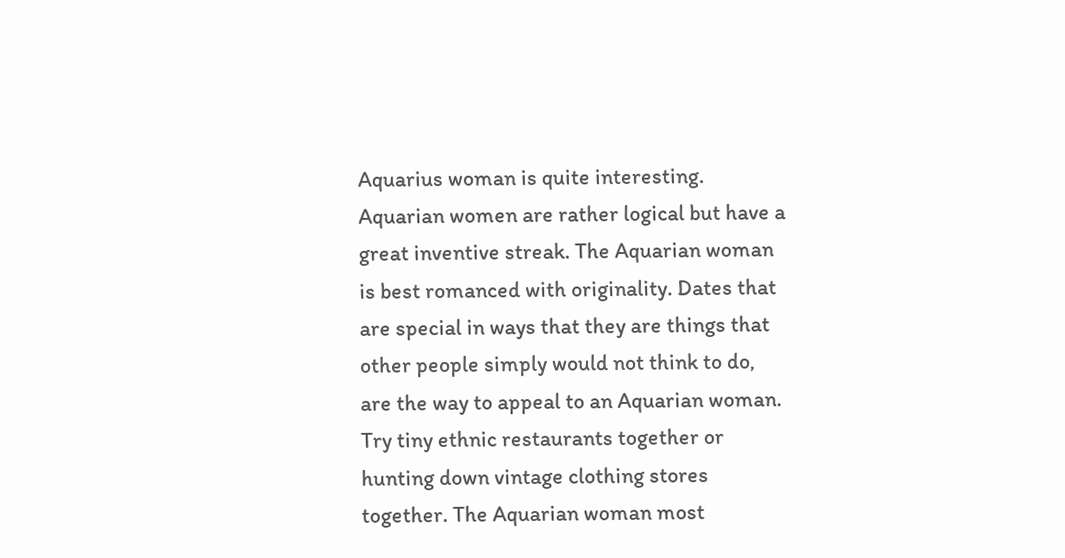Aquarius woman is quite interesting. Aquarian women are rather logical but have a great inventive streak. The Aquarian woman is best romanced with originality. Dates that are special in ways that they are things that other people simply would not think to do, are the way to appeal to an Aquarian woman. Try tiny ethnic restaurants together or hunting down vintage clothing stores together. The Aquarian woman most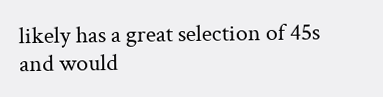likely has a great selection of 45s and would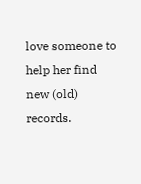love someone to help her find new (old) records.